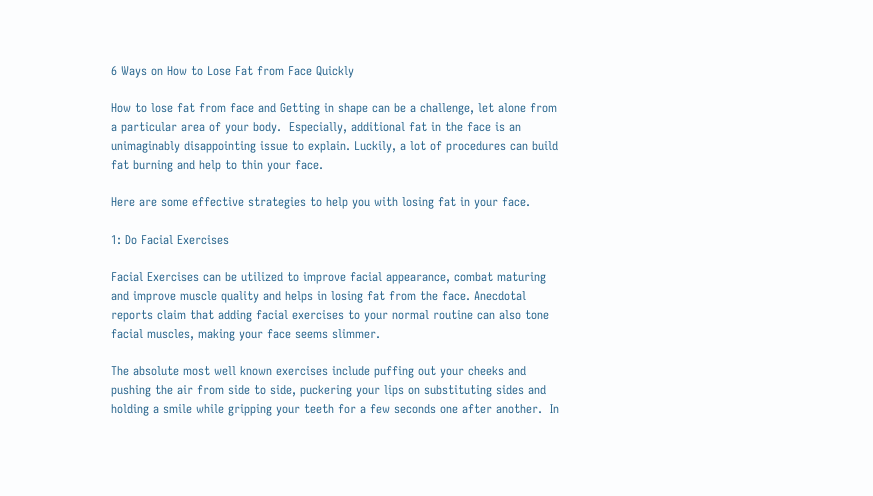6 Ways on How to Lose Fat from Face Quickly

How to lose fat from face and Getting in shape can be a challenge, let alone from a particular area of your body.  Especially, additional fat in the face is an unimaginably disappointing issue to explain. Luckily, a lot of procedures can build fat burning and help to thin your face.

Here are some effective strategies to help you with losing fat in your face.

1: Do Facial Exercises

Facial Exercises can be utilized to improve facial appearance, combat maturing and improve muscle quality and helps in losing fat from the face. Anecdotal reports claim that adding facial exercises to your normal routine can also tone facial muscles, making your face seems slimmer.

The absolute most well known exercises include puffing out your cheeks and pushing the air from side to side, puckering your lips on substituting sides and holding a smile while gripping your teeth for a few seconds one after another.  In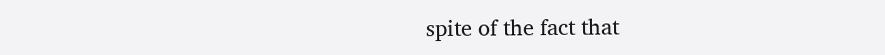spite of the fact that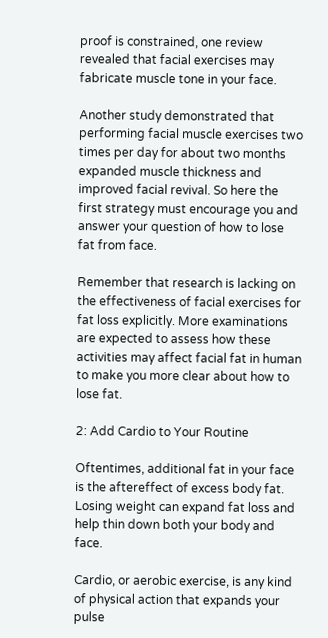proof is constrained, one review revealed that facial exercises may fabricate muscle tone in your face.

Another study demonstrated that performing facial muscle exercises two times per day for about two months expanded muscle thickness and improved facial revival. So here the first strategy must encourage you and answer your question of how to lose fat from face.

Remember that research is lacking on the effectiveness of facial exercises for fat loss explicitly. More examinations are expected to assess how these activities may affect facial fat in human to make you more clear about how to lose fat.

2: Add Cardio to Your Routine

Oftentimes, additional fat in your face is the aftereffect of excess body fat. Losing weight can expand fat loss and help thin down both your body and face.

Cardio, or aerobic exercise, is any kind of physical action that expands your pulse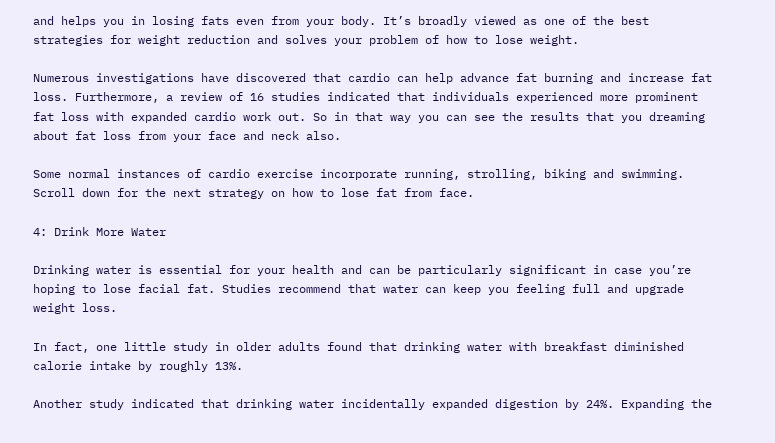and helps you in losing fats even from your body. It’s broadly viewed as one of the best strategies for weight reduction and solves your problem of how to lose weight.

Numerous investigations have discovered that cardio can help advance fat burning and increase fat loss. Furthermore, a review of 16 studies indicated that individuals experienced more prominent fat loss with expanded cardio work out. So in that way you can see the results that you dreaming about fat loss from your face and neck also.

Some normal instances of cardio exercise incorporate running, strolling, biking and swimming. Scroll down for the next strategy on how to lose fat from face.

4: Drink More Water

Drinking water is essential for your health and can be particularly significant in case you’re hoping to lose facial fat. Studies recommend that water can keep you feeling full and upgrade weight loss.

In fact, one little study in older adults found that drinking water with breakfast diminished calorie intake by roughly 13%.

Another study indicated that drinking water incidentally expanded digestion by 24%. Expanding the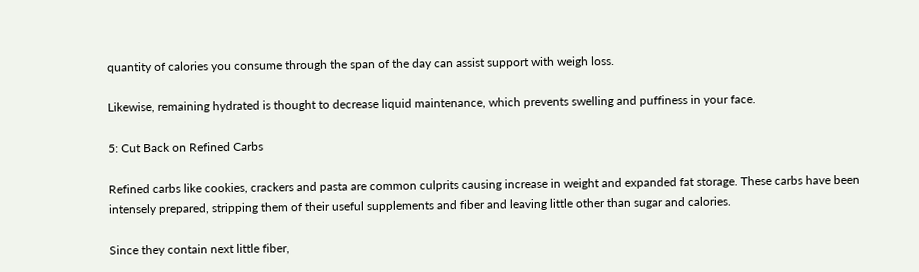quantity of calories you consume through the span of the day can assist support with weigh loss.

Likewise, remaining hydrated is thought to decrease liquid maintenance, which prevents swelling and puffiness in your face.

5: Cut Back on Refined Carbs

Refined carbs like cookies, crackers and pasta are common culprits causing increase in weight and expanded fat storage. These carbs have been intensely prepared, stripping them of their useful supplements and fiber and leaving little other than sugar and calories.

Since they contain next little fiber,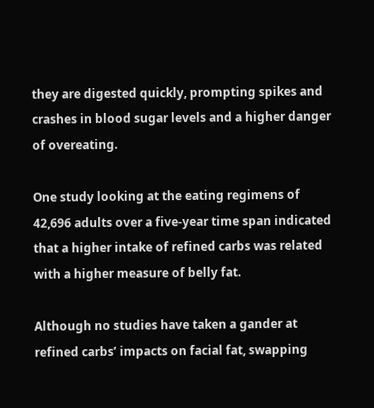they are digested quickly, prompting spikes and crashes in blood sugar levels and a higher danger of overeating.

One study looking at the eating regimens of 42,696 adults over a five-year time span indicated that a higher intake of refined carbs was related with a higher measure of belly fat.

Although no studies have taken a gander at refined carbs’ impacts on facial fat, swapping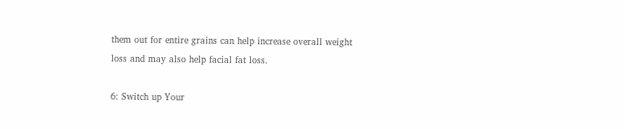them out for entire grains can help increase overall weight loss and may also help facial fat loss.

6: Switch up Your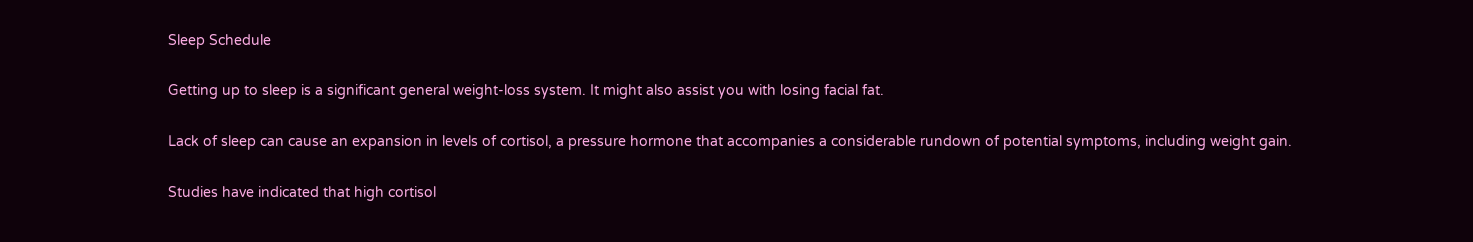Sleep Schedule

Getting up to sleep is a significant general weight-loss system. It might also assist you with losing facial fat.

Lack of sleep can cause an expansion in levels of cortisol, a pressure hormone that accompanies a considerable rundown of potential symptoms, including weight gain.

Studies have indicated that high cortisol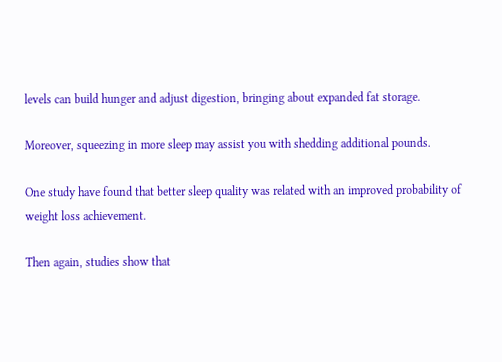levels can build hunger and adjust digestion, bringing about expanded fat storage.

Moreover, squeezing in more sleep may assist you with shedding additional pounds.

One study have found that better sleep quality was related with an improved probability of weight loss achievement.

Then again, studies show that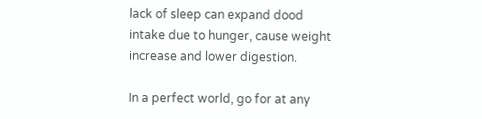lack of sleep can expand dood intake due to hunger, cause weight increase and lower digestion.

In a perfect world, go for at any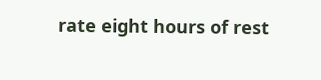rate eight hours of rest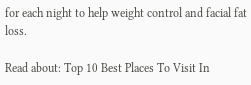for each night to help weight control and facial fat loss.

Read about: Top 10 Best Places To Visit In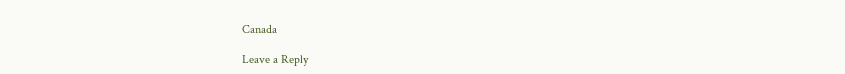Canada

Leave a Reply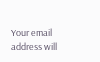Your email address will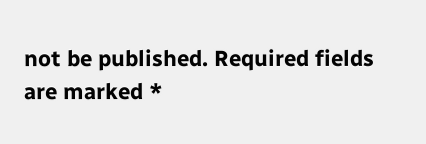not be published. Required fields are marked *